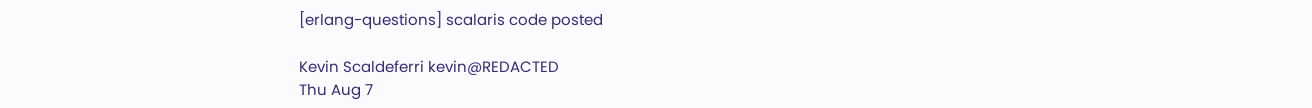[erlang-questions] scalaris code posted

Kevin Scaldeferri kevin@REDACTED
Thu Aug 7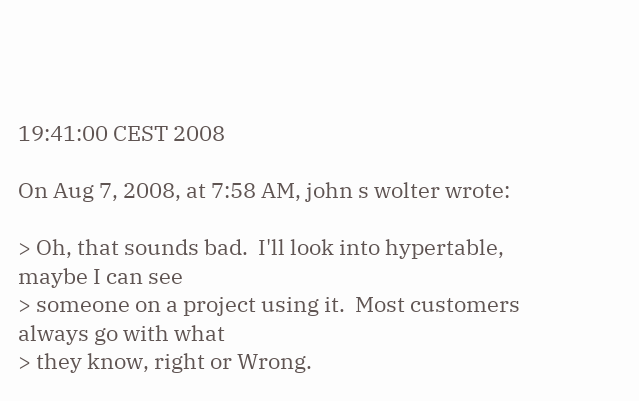19:41:00 CEST 2008

On Aug 7, 2008, at 7:58 AM, john s wolter wrote:

> Oh, that sounds bad.  I'll look into hypertable, maybe I can see
> someone on a project using it.  Most customers always go with what
> they know, right or Wrong.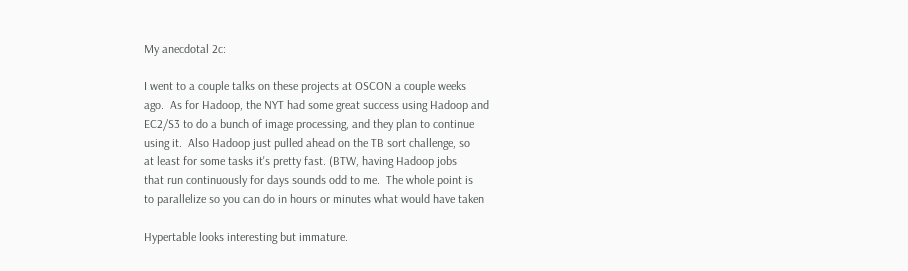My anecdotal 2c:

I went to a couple talks on these projects at OSCON a couple weeks
ago.  As for Hadoop, the NYT had some great success using Hadoop and
EC2/S3 to do a bunch of image processing, and they plan to continue
using it.  Also Hadoop just pulled ahead on the TB sort challenge, so
at least for some tasks it's pretty fast. (BTW, having Hadoop jobs
that run continuously for days sounds odd to me.  The whole point is
to parallelize so you can do in hours or minutes what would have taken

Hypertable looks interesting but immature.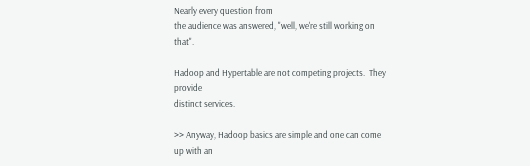Nearly every question from
the audience was answered, "well, we're still working on that".

Hadoop and Hypertable are not competing projects.  They provide
distinct services.

>> Anyway, Hadoop basics are simple and one can come up with an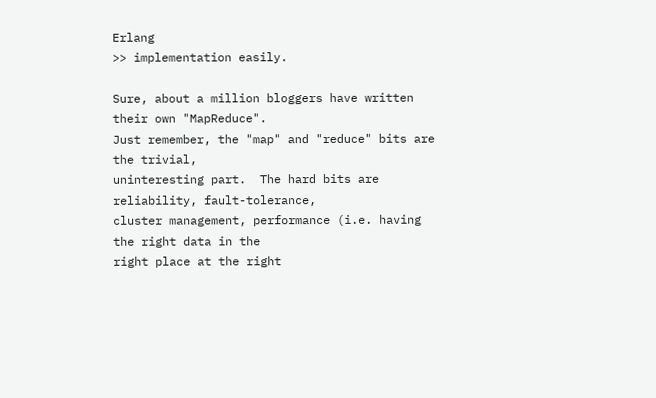Erlang
>> implementation easily.

Sure, about a million bloggers have written their own "MapReduce".
Just remember, the "map" and "reduce" bits are the trivial,
uninteresting part.  The hard bits are reliability, fault-tolerance,
cluster management, performance (i.e. having the right data in the
right place at the right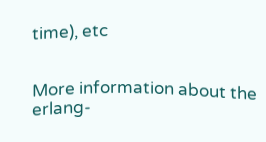time), etc


More information about the erlang-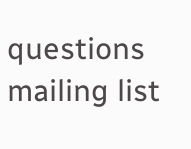questions mailing list